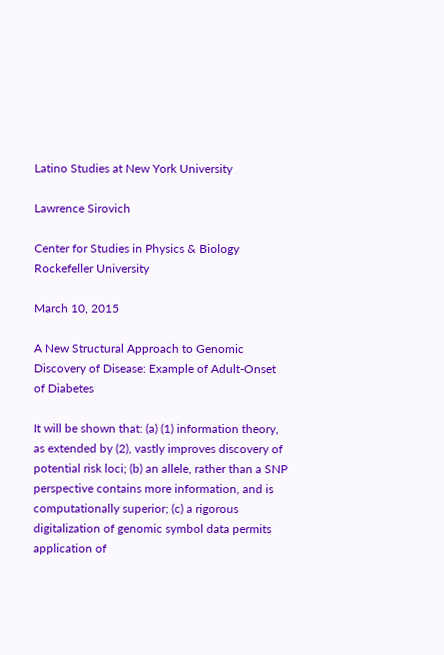Latino Studies at New York University

Lawrence Sirovich

Center for Studies in Physics & Biology
Rockefeller University

March 10, 2015

A New Structural Approach to Genomic Discovery of Disease: Example of Adult-Onset of Diabetes

It will be shown that: (a) (1) information theory, as extended by (2), vastly improves discovery of potential risk loci; (b) an allele, rather than a SNP perspective contains more information, and is computationally superior; (c) a rigorous digitalization of genomic symbol data permits application of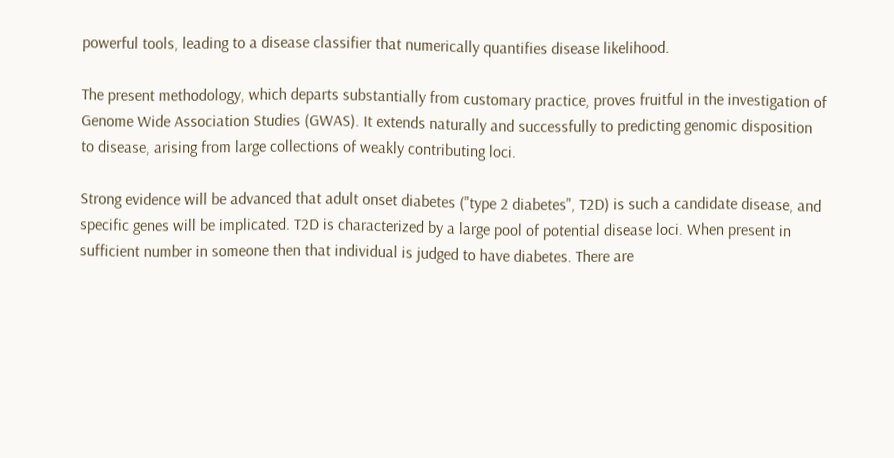powerful tools, leading to a disease classifier that numerically quantifies disease likelihood.

The present methodology, which departs substantially from customary practice, proves fruitful in the investigation of Genome Wide Association Studies (GWAS). It extends naturally and successfully to predicting genomic disposition to disease, arising from large collections of weakly contributing loci.

Strong evidence will be advanced that adult onset diabetes ("type 2 diabetes", T2D) is such a candidate disease, and specific genes will be implicated. T2D is characterized by a large pool of potential disease loci. When present in sufficient number in someone then that individual is judged to have diabetes. There are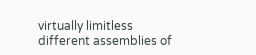virtually limitless different assemblies of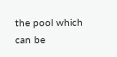the pool which can be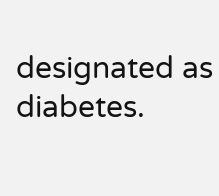designated as diabetes.